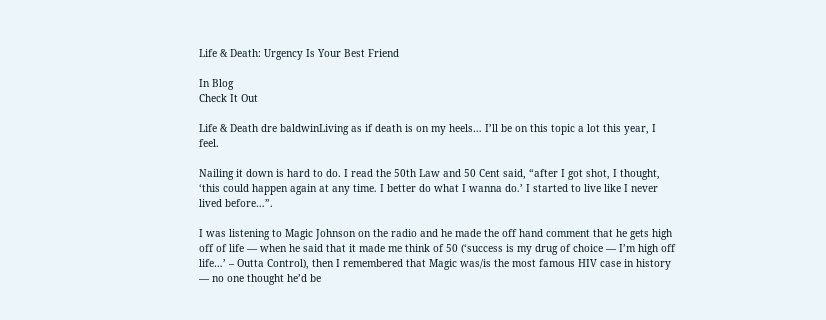Life & Death: Urgency Is Your Best Friend

In Blog
Check It Out

Life & Death dre baldwinLiving as if death is on my heels… I’ll be on this topic a lot this year, I feel.

Nailing it down is hard to do. I read the 50th Law and 50 Cent said, “after I got shot, I thought, ‘this could happen again at any time. I better do what I wanna do.’ I started to live like I never lived before…”.

I was listening to Magic Johnson on the radio and he made the off hand comment that he gets high off of life — when he said that it made me think of 50 (‘success is my drug of choice — I’m high off life…’ – Outta Control), then I remembered that Magic was/is the most famous HIV case in history — no one thought he’d be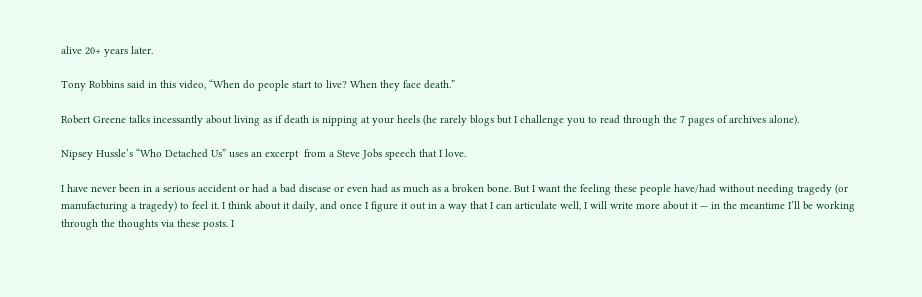alive 20+ years later.

Tony Robbins said in this video, “When do people start to live? When they face death.”

Robert Greene talks incessantly about living as if death is nipping at your heels (he rarely blogs but I challenge you to read through the 7 pages of archives alone).

Nipsey Hussle’s “Who Detached Us” uses an excerpt  from a Steve Jobs speech that I love.

I have never been in a serious accident or had a bad disease or even had as much as a broken bone. But I want the feeling these people have/had without needing tragedy (or manufacturing a tragedy) to feel it. I think about it daily, and once I figure it out in a way that I can articulate well, I will write more about it — in the meantime I’ll be working through the thoughts via these posts. I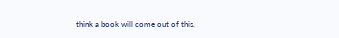think a book will come out of this.